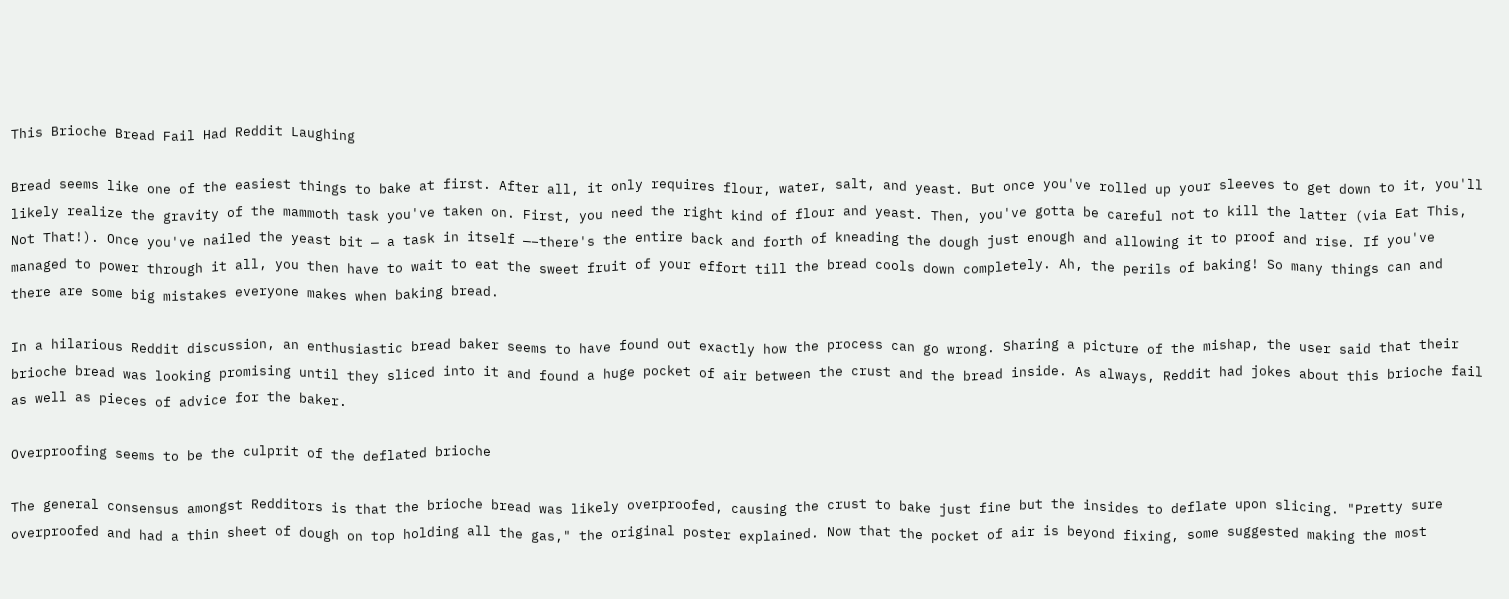This Brioche Bread Fail Had Reddit Laughing

Bread seems like one of the easiest things to bake at first. After all, it only requires flour, water, salt, and yeast. But once you've rolled up your sleeves to get down to it, you'll likely realize the gravity of the mammoth task you've taken on. First, you need the right kind of flour and yeast. Then, you've gotta be careful not to kill the latter (via Eat This, Not That!). Once you've nailed the yeast bit — a task in itself —–there's the entire back and forth of kneading the dough just enough and allowing it to proof and rise. If you've managed to power through it all, you then have to wait to eat the sweet fruit of your effort till the bread cools down completely. Ah, the perils of baking! So many things can and there are some big mistakes everyone makes when baking bread.

In a hilarious Reddit discussion, an enthusiastic bread baker seems to have found out exactly how the process can go wrong. Sharing a picture of the mishap, the user said that their brioche bread was looking promising until they sliced into it and found a huge pocket of air between the crust and the bread inside. As always, Reddit had jokes about this brioche fail as well as pieces of advice for the baker.

Overproofing seems to be the culprit of the deflated brioche

The general consensus amongst Redditors is that the brioche bread was likely overproofed, causing the crust to bake just fine but the insides to deflate upon slicing. "Pretty sure overproofed and had a thin sheet of dough on top holding all the gas," the original poster explained. Now that the pocket of air is beyond fixing, some suggested making the most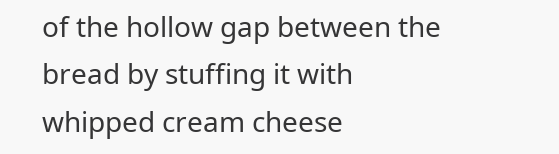of the hollow gap between the bread by stuffing it with whipped cream cheese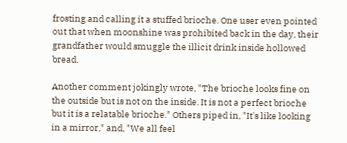frosting and calling it a stuffed brioche. One user even pointed out that when moonshine was prohibited back in the day, their grandfather would smuggle the illicit drink inside hollowed bread.

Another comment jokingly wrote, "The brioche looks fine on the outside but is not on the inside. It is not a perfect brioche but it is a relatable brioche." Others piped in, "It's like looking in a mirror," and, "We all feel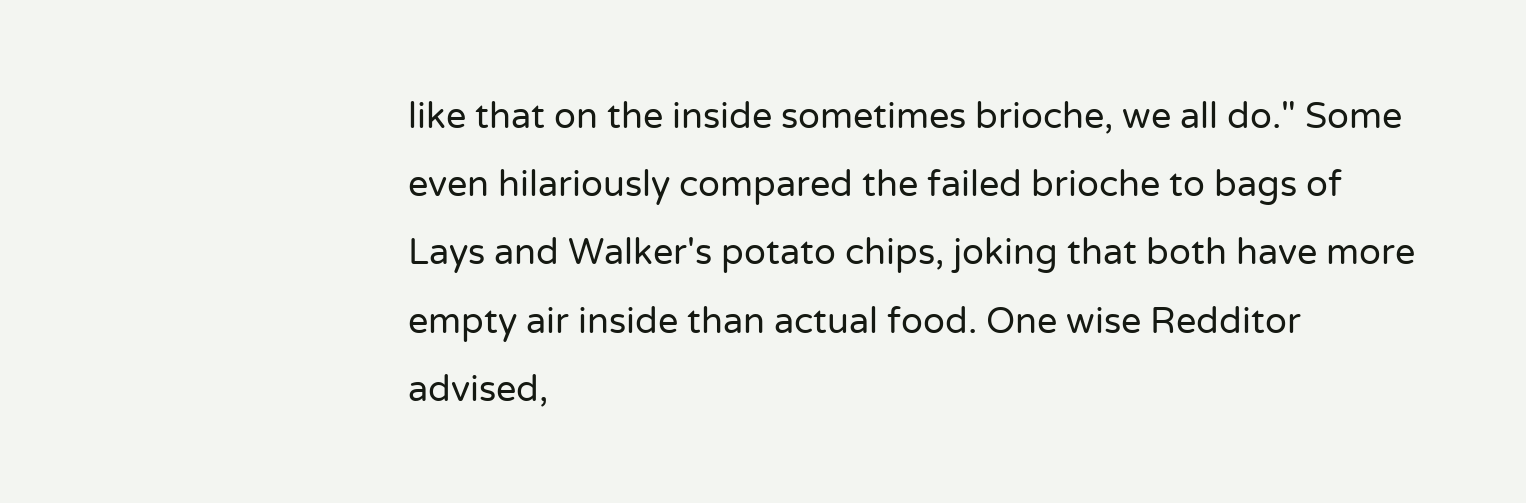like that on the inside sometimes brioche, we all do." Some even hilariously compared the failed brioche to bags of Lays and Walker's potato chips, joking that both have more empty air inside than actual food. One wise Redditor advised,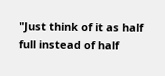"Just think of it as half full instead of half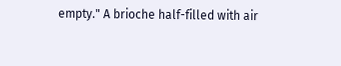empty." A brioche half-filled with air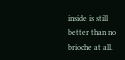inside is still better than no brioche at all.